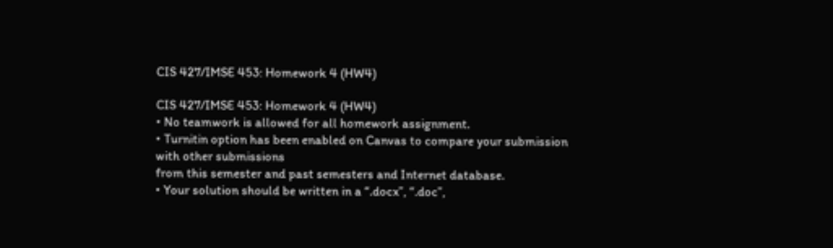CIS 427/IMSE 453: Homework 4 (HW4)

CIS 427/IMSE 453: Homework 4 (HW4)
• No teamwork is allowed for all homework assignment.
• Turnitin option has been enabled on Canvas to compare your submission with other submissions
from this semester and past semesters and Internet database.
• Your solution should be written in a “.docx”, “.doc”,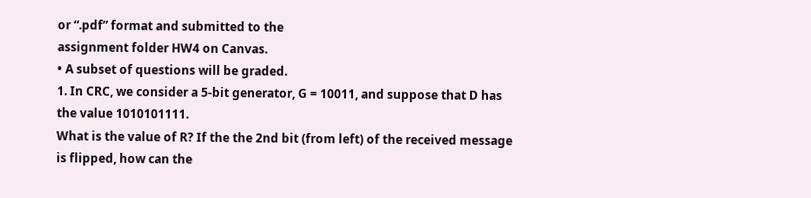or “.pdf” format and submitted to the
assignment folder HW4 on Canvas.
• A subset of questions will be graded.
1. In CRC, we consider a 5-bit generator, G = 10011, and suppose that D has the value 1010101111.
What is the value of R? If the the 2nd bit (from left) of the received message is flipped, how can the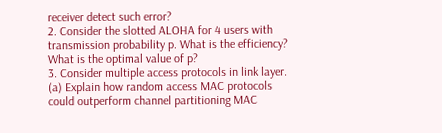receiver detect such error?
2. Consider the slotted ALOHA for 4 users with transmission probability p. What is the efficiency?
What is the optimal value of p?
3. Consider multiple access protocols in link layer.
(a) Explain how random access MAC protocols could outperform channel partitioning MAC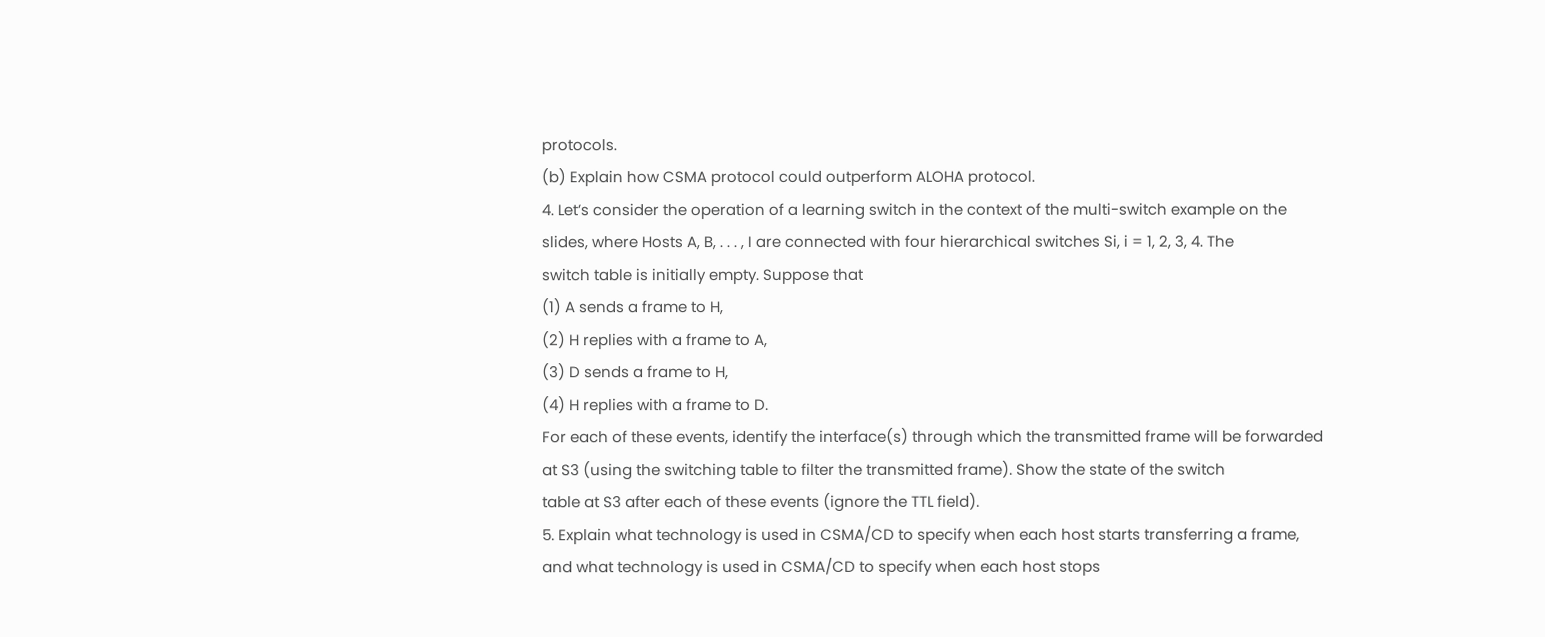protocols.
(b) Explain how CSMA protocol could outperform ALOHA protocol.
4. Let’s consider the operation of a learning switch in the context of the multi-switch example on the
slides, where Hosts A, B, . . . , I are connected with four hierarchical switches Si, i = 1, 2, 3, 4. The
switch table is initially empty. Suppose that
(1) A sends a frame to H,
(2) H replies with a frame to A,
(3) D sends a frame to H,
(4) H replies with a frame to D.
For each of these events, identify the interface(s) through which the transmitted frame will be forwarded
at S3 (using the switching table to filter the transmitted frame). Show the state of the switch
table at S3 after each of these events (ignore the TTL field).
5. Explain what technology is used in CSMA/CD to specify when each host starts transferring a frame,
and what technology is used in CSMA/CD to specify when each host stops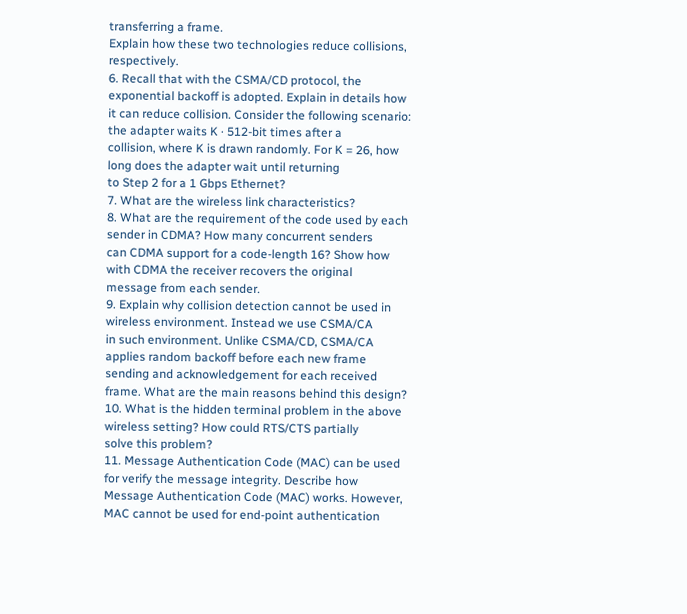transferring a frame.
Explain how these two technologies reduce collisions, respectively.
6. Recall that with the CSMA/CD protocol, the exponential backoff is adopted. Explain in details how
it can reduce collision. Consider the following scenario: the adapter waits K · 512-bit times after a
collision, where K is drawn randomly. For K = 26, how long does the adapter wait until returning
to Step 2 for a 1 Gbps Ethernet?
7. What are the wireless link characteristics?
8. What are the requirement of the code used by each sender in CDMA? How many concurrent senders
can CDMA support for a code-length 16? Show how with CDMA the receiver recovers the original
message from each sender.
9. Explain why collision detection cannot be used in wireless environment. Instead we use CSMA/CA
in such environment. Unlike CSMA/CD, CSMA/CA applies random backoff before each new frame
sending and acknowledgement for each received frame. What are the main reasons behind this design?
10. What is the hidden terminal problem in the above wireless setting? How could RTS/CTS partially
solve this problem?
11. Message Authentication Code (MAC) can be used for verify the message integrity. Describe how
Message Authentication Code (MAC) works. However, MAC cannot be used for end-point authentication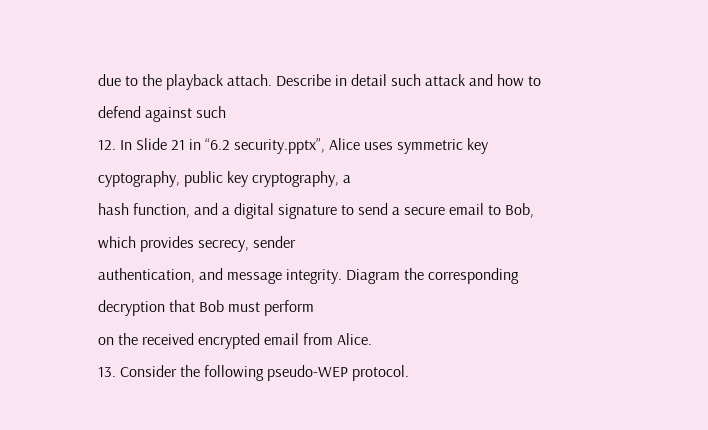due to the playback attach. Describe in detail such attack and how to defend against such
12. In Slide 21 in “6.2 security.pptx”, Alice uses symmetric key cyptography, public key cryptography, a
hash function, and a digital signature to send a secure email to Bob, which provides secrecy, sender
authentication, and message integrity. Diagram the corresponding decryption that Bob must perform
on the received encrypted email from Alice.
13. Consider the following pseudo-WEP protocol.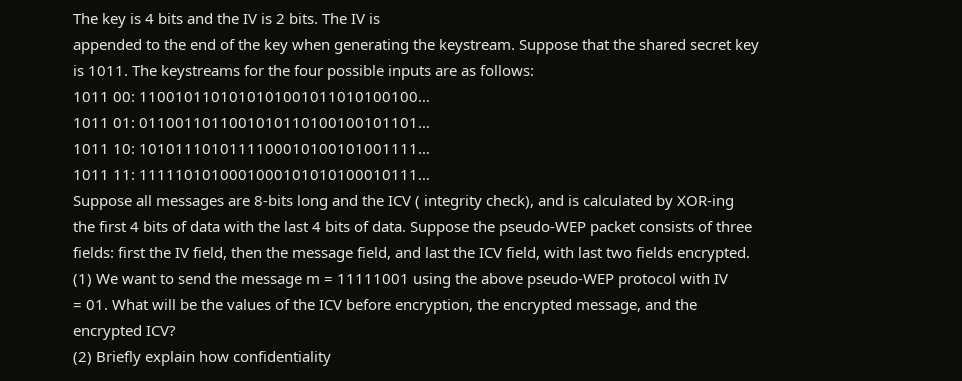The key is 4 bits and the IV is 2 bits. The IV is
appended to the end of the key when generating the keystream. Suppose that the shared secret key
is 1011. The keystreams for the four possible inputs are as follows:
1011 00: 1100101101010101001011010100100…
1011 01: 0110011011001010110100100101101…
1011 10: 1010111010111100010100101001111…
1011 11: 1111101010001000101010100010111…
Suppose all messages are 8-bits long and the ICV ( integrity check), and is calculated by XOR-ing
the first 4 bits of data with the last 4 bits of data. Suppose the pseudo-WEP packet consists of three
fields: first the IV field, then the message field, and last the ICV field, with last two fields encrypted.
(1) We want to send the message m = 11111001 using the above pseudo-WEP protocol with IV
= 01. What will be the values of the ICV before encryption, the encrypted message, and the
encrypted ICV?
(2) Briefly explain how confidentiality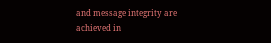and message integrity are achieved in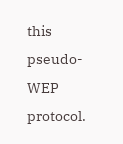this pseudo-WEP protocol.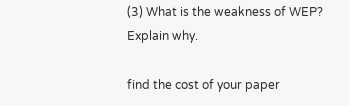(3) What is the weakness of WEP? Explain why.

find the cost of your paper